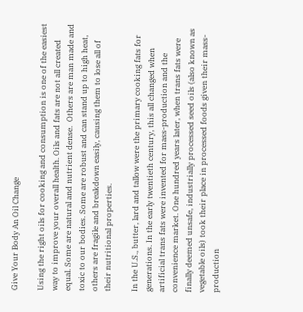Give Your Body An Oil Change

Using the right oils for cooking and consumption is one of the easiest way to improve your overall health. Oils and fats are not all created equal. Some are natural and nutrient dense.  Others are man made and toxic to our bodies. Some are robust and can stand up to high heat, others are fragile and breakdown easily, causing them to lose all of their nutritional properties.

In the U.S., butter, lard and tallow were the primary cooking fats for generations. In the early twentieth century, this all changed when artificial trans fats were invented for mass-production and the convenience market. One hundred years later, when trans fats were finally deemed unsafe, industrially processed seed oils (also known as vegetable oils) took their place in processed foods given their mass-production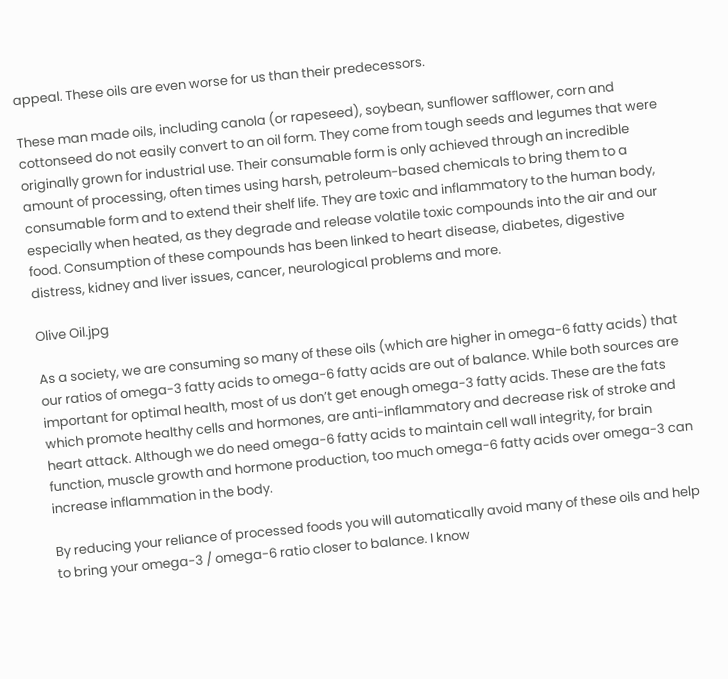appeal. These oils are even worse for us than their predecessors.

These man made oils, including canola (or rapeseed), soybean, sunflower safflower, corn and cottonseed do not easily convert to an oil form. They come from tough seeds and legumes that were originally grown for industrial use. Their consumable form is only achieved through an incredible amount of processing, often times using harsh, petroleum-based chemicals to bring them to a consumable form and to extend their shelf life. They are toxic and inflammatory to the human body, especially when heated, as they degrade and release volatile toxic compounds into the air and our food. Consumption of these compounds has been linked to heart disease, diabetes, digestive distress, kidney and liver issues, cancer, neurological problems and more.

Olive Oil.jpg

As a society, we are consuming so many of these oils (which are higher in omega-6 fatty acids) that our ratios of omega-3 fatty acids to omega-6 fatty acids are out of balance. While both sources are important for optimal health, most of us don’t get enough omega-3 fatty acids. These are the fats which promote healthy cells and hormones, are anti-inflammatory and decrease risk of stroke and heart attack. Although we do need omega-6 fatty acids to maintain cell wall integrity, for brain function, muscle growth and hormone production, too much omega-6 fatty acids over omega-3 can increase inflammation in the body.

By reducing your reliance of processed foods you will automatically avoid many of these oils and help to bring your omega-3 / omega-6 ratio closer to balance. I know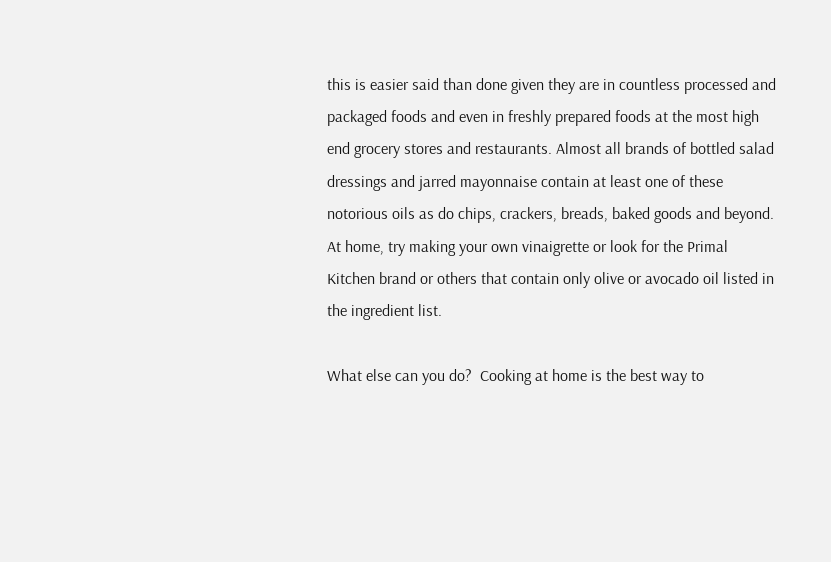this is easier said than done given they are in countless processed and packaged foods and even in freshly prepared foods at the most high end grocery stores and restaurants. Almost all brands of bottled salad dressings and jarred mayonnaise contain at least one of these notorious oils as do chips, crackers, breads, baked goods and beyond. At home, try making your own vinaigrette or look for the Primal Kitchen brand or others that contain only olive or avocado oil listed in the ingredient list.

What else can you do?  Cooking at home is the best way to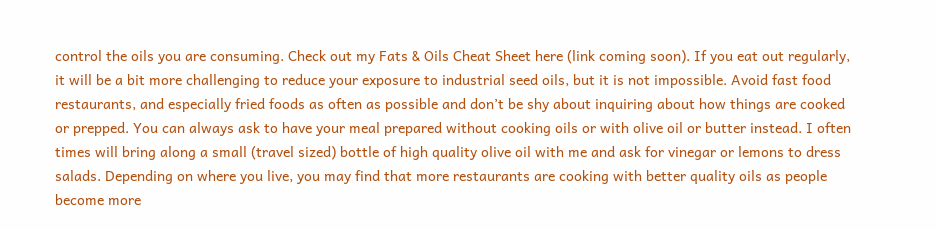control the oils you are consuming. Check out my Fats & Oils Cheat Sheet here (link coming soon). If you eat out regularly, it will be a bit more challenging to reduce your exposure to industrial seed oils, but it is not impossible. Avoid fast food restaurants, and especially fried foods as often as possible and don’t be shy about inquiring about how things are cooked or prepped. You can always ask to have your meal prepared without cooking oils or with olive oil or butter instead. I often times will bring along a small (travel sized) bottle of high quality olive oil with me and ask for vinegar or lemons to dress salads. Depending on where you live, you may find that more restaurants are cooking with better quality oils as people become more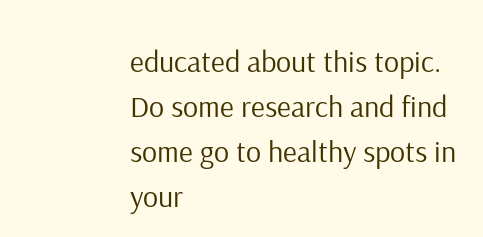educated about this topic. Do some research and find some go to healthy spots in your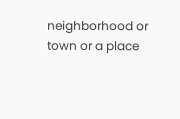neighborhood or town or a place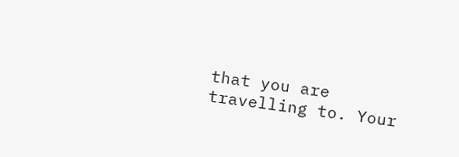that you are travelling to. Your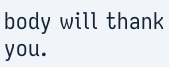body will thank you.